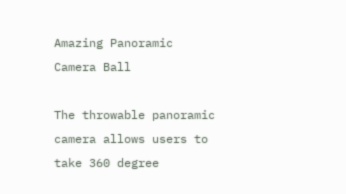Amazing Panoramic Camera Ball

The throwable panoramic camera allows users to take 360 degree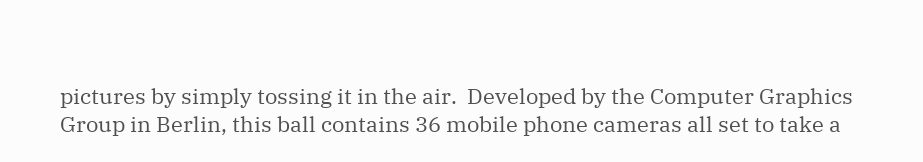pictures by simply tossing it in the air.  Developed by the Computer Graphics Group in Berlin, this ball contains 36 mobile phone cameras all set to take a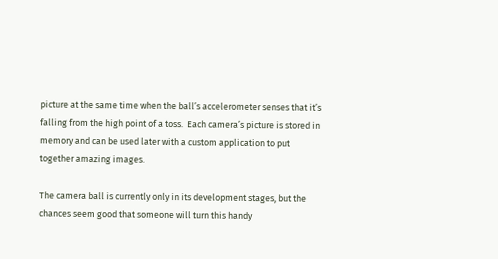picture at the same time when the ball’s accelerometer senses that it’s falling from the high point of a toss.  Each camera’s picture is stored in memory and can be used later with a custom application to put together amazing images.

The camera ball is currently only in its development stages, but the chances seem good that someone will turn this handy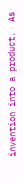invention into a product.  As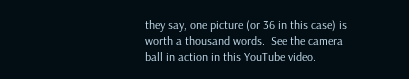they say, one picture (or 36 in this case) is worth a thousand words.  See the camera ball in action in this YouTube video.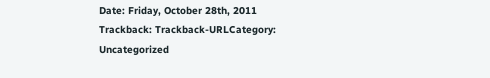Date: Friday, October 28th, 2011
Trackback: Trackback-URLCategory: Uncategorized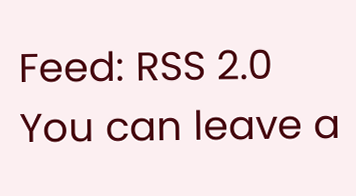Feed: RSS 2.0 You can leave a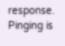response.
Pinging is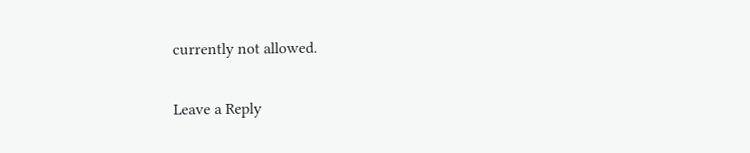currently not allowed.

Leave a Reply